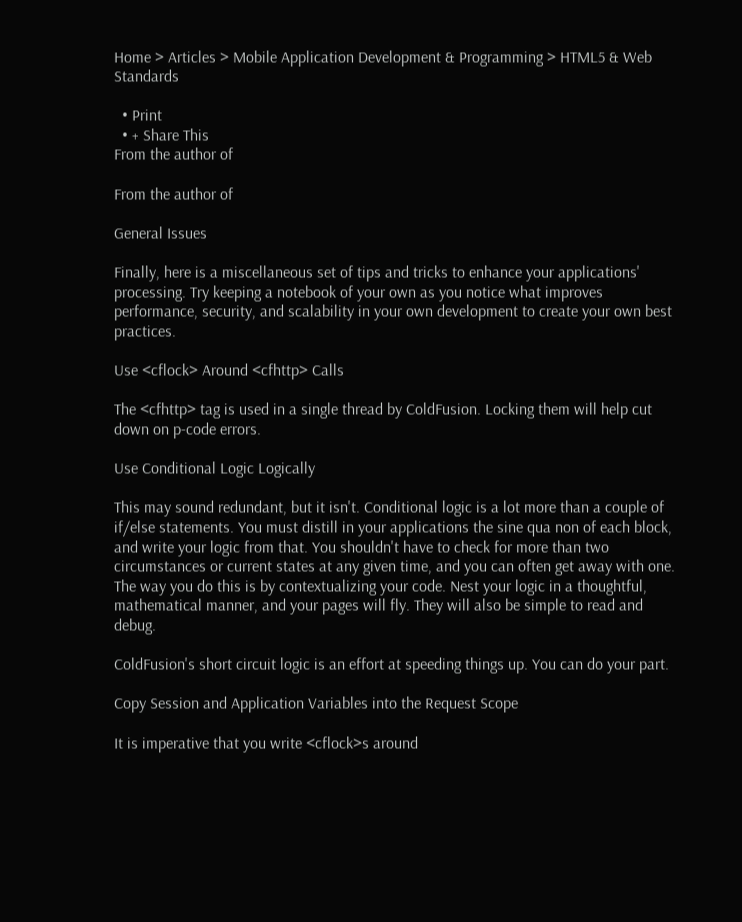Home > Articles > Mobile Application Development & Programming > HTML5 & Web Standards

  • Print
  • + Share This
From the author of

From the author of

General Issues

Finally, here is a miscellaneous set of tips and tricks to enhance your applications' processing. Try keeping a notebook of your own as you notice what improves performance, security, and scalability in your own development to create your own best practices.

Use <cflock> Around <cfhttp> Calls

The <cfhttp> tag is used in a single thread by ColdFusion. Locking them will help cut down on p-code errors.

Use Conditional Logic Logically

This may sound redundant, but it isn't. Conditional logic is a lot more than a couple of if/else statements. You must distill in your applications the sine qua non of each block, and write your logic from that. You shouldn't have to check for more than two circumstances or current states at any given time, and you can often get away with one. The way you do this is by contextualizing your code. Nest your logic in a thoughtful, mathematical manner, and your pages will fly. They will also be simple to read and debug.

ColdFusion's short circuit logic is an effort at speeding things up. You can do your part.

Copy Session and Application Variables into the Request Scope

It is imperative that you write <cflock>s around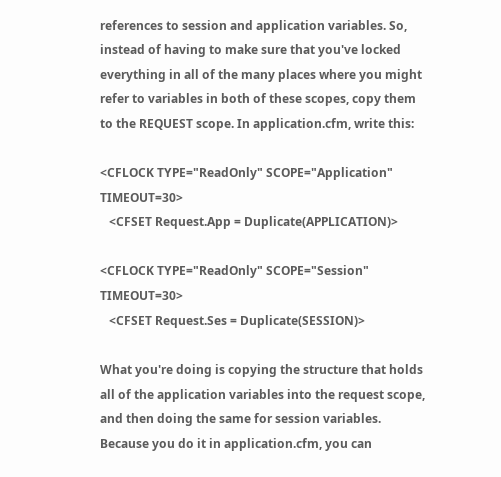references to session and application variables. So, instead of having to make sure that you've locked everything in all of the many places where you might refer to variables in both of these scopes, copy them to the REQUEST scope. In application.cfm, write this:

<CFLOCK TYPE="ReadOnly" SCOPE="Application" TIMEOUT=30>
   <CFSET Request.App = Duplicate(APPLICATION)>

<CFLOCK TYPE="ReadOnly" SCOPE="Session" TIMEOUT=30>
   <CFSET Request.Ses = Duplicate(SESSION)>

What you're doing is copying the structure that holds all of the application variables into the request scope, and then doing the same for session variables. Because you do it in application.cfm, you can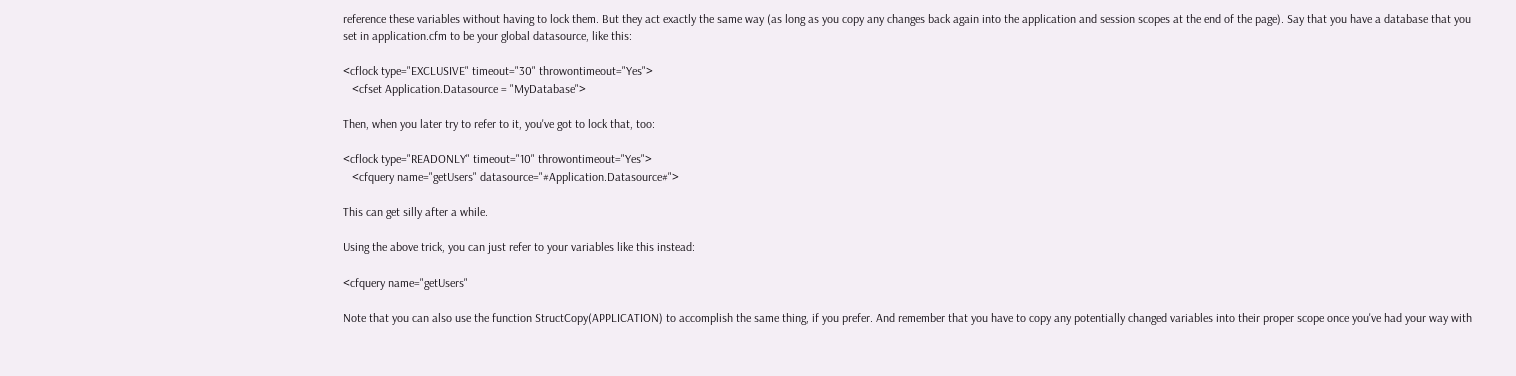reference these variables without having to lock them. But they act exactly the same way (as long as you copy any changes back again into the application and session scopes at the end of the page). Say that you have a database that you set in application.cfm to be your global datasource, like this:

<cflock type="EXCLUSIVE" timeout="30" throwontimeout="Yes">
   <cfset Application.Datasource = "MyDatabase">

Then, when you later try to refer to it, you've got to lock that, too:

<cflock type="READONLY" timeout="10" throwontimeout="Yes">
   <cfquery name="getUsers" datasource="#Application.Datasource#">

This can get silly after a while.

Using the above trick, you can just refer to your variables like this instead:

<cfquery name="getUsers"

Note that you can also use the function StructCopy(APPLICATION) to accomplish the same thing, if you prefer. And remember that you have to copy any potentially changed variables into their proper scope once you've had your way with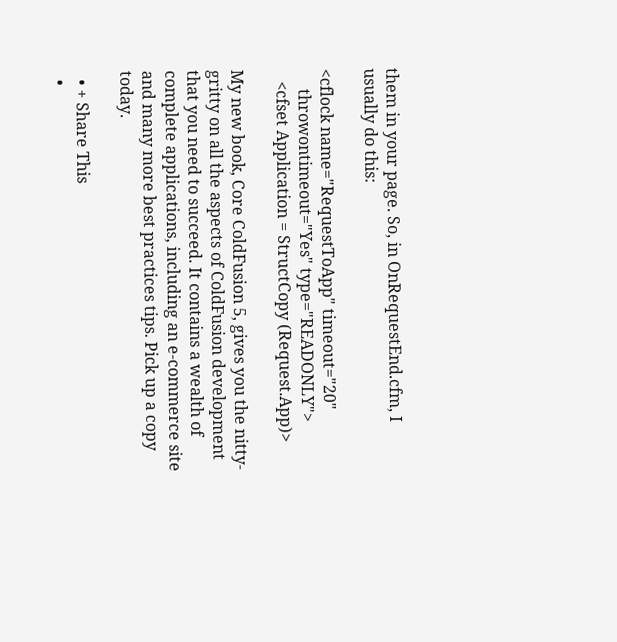them in your page. So, in OnRequestEnd.cfm, I usually do this:

<cflock name="RequestToApp" timeout="20"
     throwontimeout="Yes" type="READONLY">
   <cfset Application = StructCopy (Request.App)>

My new book, Core ColdFusion 5, gives you the nitty-gritty on all the aspects of ColdFusion development that you need to succeed. It contains a wealth of complete applications, including an e-commerce site and many more best practices tips. Pick up a copy today.

  • + Share This
  •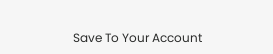Save To Your Account